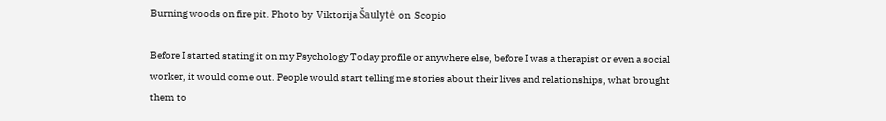Burning woods on fire pit. Photo by  Viktorija Šaulytė  on  Scopio

Before I started stating it on my Psychology Today profile or anywhere else, before I was a therapist or even a social worker, it would come out. People would start telling me stories about their lives and relationships, what brought them to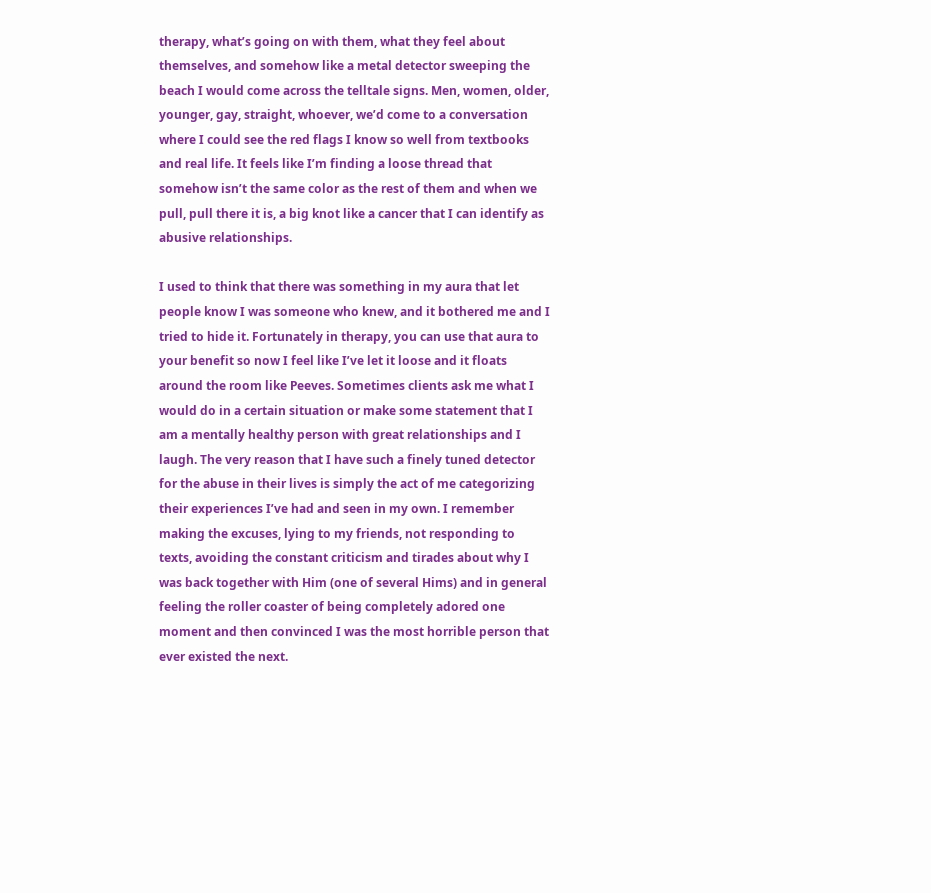therapy, what’s going on with them, what they feel about themselves, and somehow like a metal detector sweeping the beach I would come across the telltale signs. Men, women, older, younger, gay, straight, whoever, we’d come to a conversation where I could see the red flags I know so well from textbooks and real life. It feels like I’m finding a loose thread that somehow isn’t the same color as the rest of them and when we pull, pull there it is, a big knot like a cancer that I can identify as abusive relationships.

I used to think that there was something in my aura that let people know I was someone who knew, and it bothered me and I tried to hide it. Fortunately in therapy, you can use that aura to your benefit so now I feel like I’ve let it loose and it floats around the room like Peeves. Sometimes clients ask me what I would do in a certain situation or make some statement that I am a mentally healthy person with great relationships and I laugh. The very reason that I have such a finely tuned detector for the abuse in their lives is simply the act of me categorizing their experiences I’ve had and seen in my own. I remember making the excuses, lying to my friends, not responding to texts, avoiding the constant criticism and tirades about why I was back together with Him (one of several Hims) and in general feeling the roller coaster of being completely adored one moment and then convinced I was the most horrible person that ever existed the next.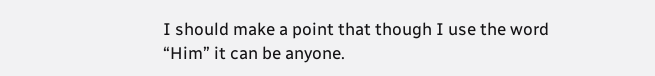I should make a point that though I use the word “Him” it can be anyone.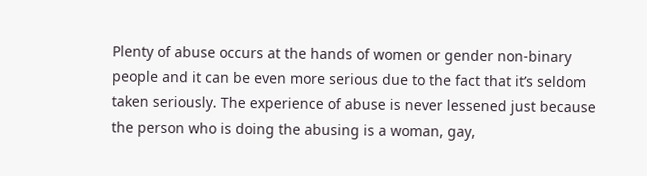Plenty of abuse occurs at the hands of women or gender non-binary people and it can be even more serious due to the fact that it’s seldom taken seriously. The experience of abuse is never lessened just because the person who is doing the abusing is a woman, gay,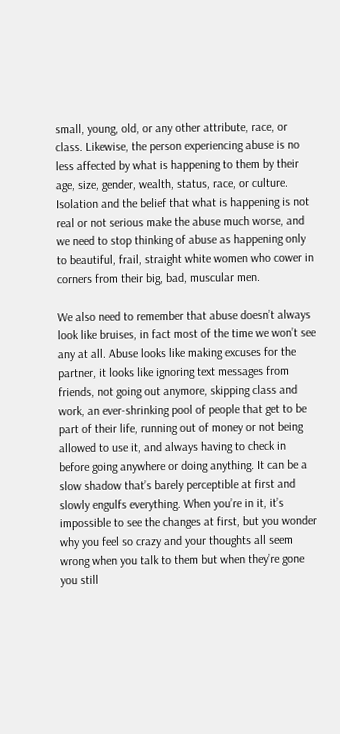small, young, old, or any other attribute, race, or class. Likewise, the person experiencing abuse is no less affected by what is happening to them by their age, size, gender, wealth, status, race, or culture. Isolation and the belief that what is happening is not real or not serious make the abuse much worse, and we need to stop thinking of abuse as happening only to beautiful, frail, straight white women who cower in corners from their big, bad, muscular men.

We also need to remember that abuse doesn’t always look like bruises, in fact most of the time we won’t see any at all. Abuse looks like making excuses for the partner, it looks like ignoring text messages from friends, not going out anymore, skipping class and work, an ever-shrinking pool of people that get to be part of their life, running out of money or not being allowed to use it, and always having to check in before going anywhere or doing anything. It can be a slow shadow that’s barely perceptible at first and slowly engulfs everything. When you’re in it, it’s impossible to see the changes at first, but you wonder why you feel so crazy and your thoughts all seem wrong when you talk to them but when they’re gone you still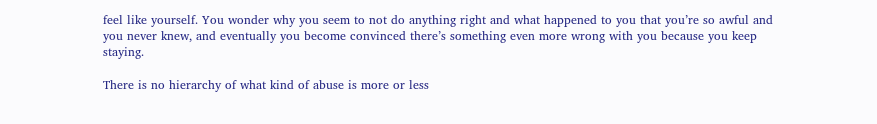feel like yourself. You wonder why you seem to not do anything right and what happened to you that you’re so awful and you never knew, and eventually you become convinced there’s something even more wrong with you because you keep staying.

There is no hierarchy of what kind of abuse is more or less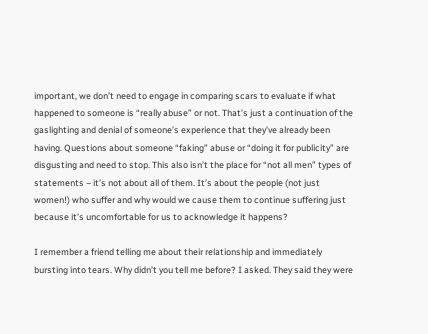important, we don’t need to engage in comparing scars to evaluate if what happened to someone is “really abuse” or not. That’s just a continuation of the gaslighting and denial of someone’s experience that they’ve already been having. Questions about someone “faking” abuse or “doing it for publicity” are disgusting and need to stop. This also isn’t the place for “not all men” types of statements – it’s not about all of them. It’s about the people (not just women!) who suffer and why would we cause them to continue suffering just because it’s uncomfortable for us to acknowledge it happens?

I remember a friend telling me about their relationship and immediately bursting into tears. Why didn’t you tell me before? I asked. They said they were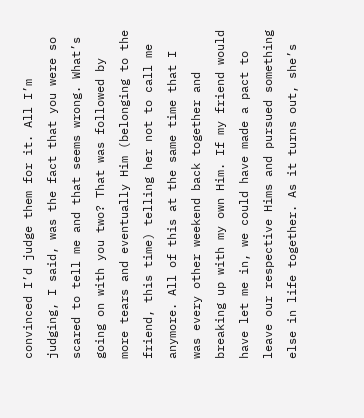convinced I’d judge them for it. All I’m judging, I said, was the fact that you were so scared to tell me and that seems wrong. What’s going on with you two? That was followed by more tears and eventually Him (belonging to the friend, this time) telling her not to call me anymore. All of this at the same time that I was every other weekend back together and breaking up with my own Him. If my friend would have let me in, we could have made a pact to leave our respective Hims and pursued something else in life together. As it turns out, she’s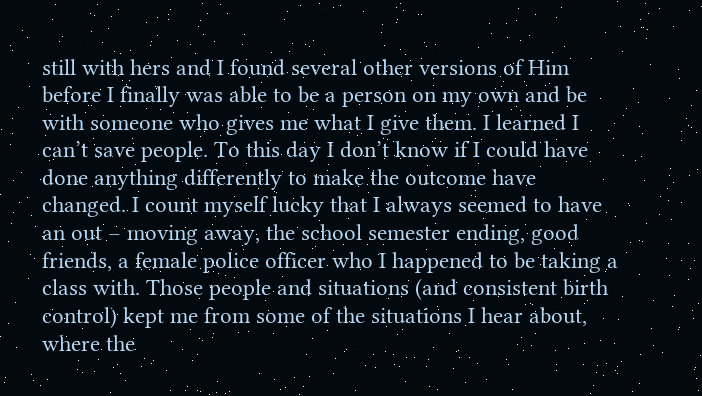still with hers and I found several other versions of Him before I finally was able to be a person on my own and be with someone who gives me what I give them. I learned I can’t save people. To this day I don’t know if I could have done anything differently to make the outcome have changed. I count myself lucky that I always seemed to have an out – moving away, the school semester ending, good friends, a female police officer who I happened to be taking a class with. Those people and situations (and consistent birth control) kept me from some of the situations I hear about, where the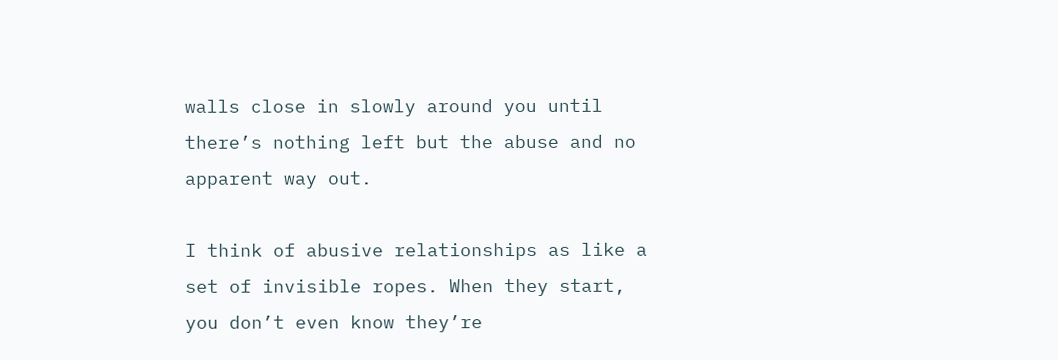walls close in slowly around you until there’s nothing left but the abuse and no apparent way out.

I think of abusive relationships as like a set of invisible ropes. When they start, you don’t even know they’re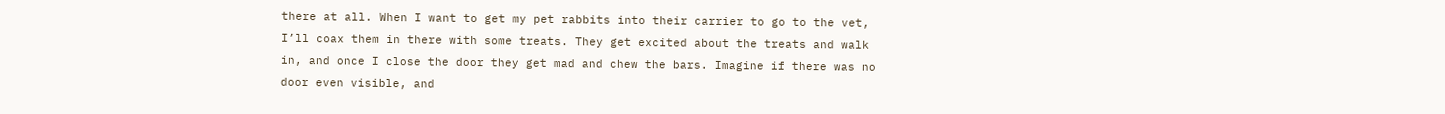there at all. When I want to get my pet rabbits into their carrier to go to the vet, I’ll coax them in there with some treats. They get excited about the treats and walk in, and once I close the door they get mad and chew the bars. Imagine if there was no door even visible, and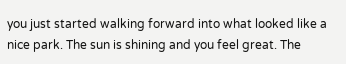you just started walking forward into what looked like a nice park. The sun is shining and you feel great. The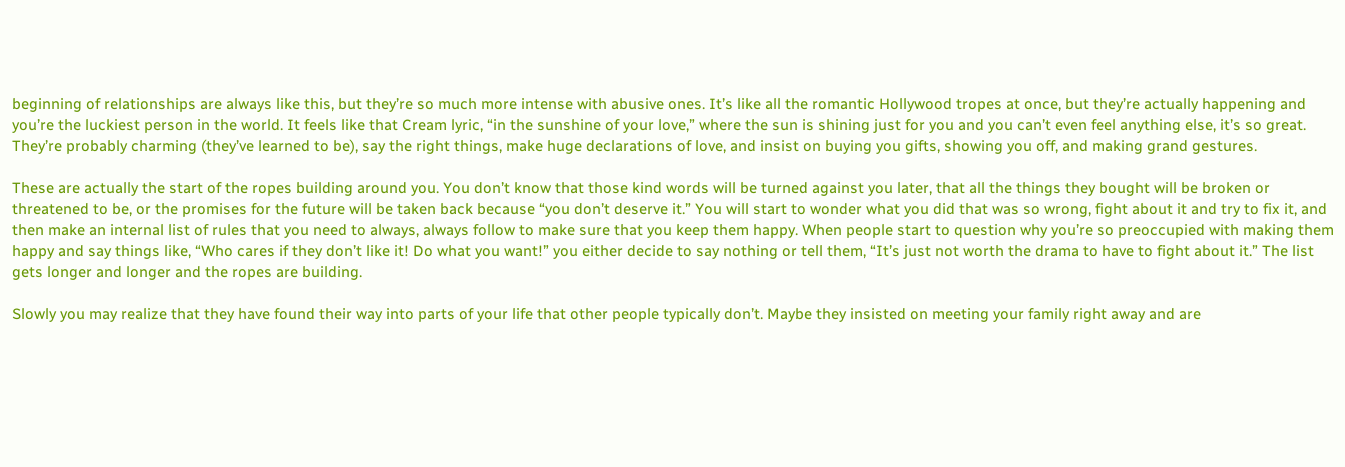beginning of relationships are always like this, but they’re so much more intense with abusive ones. It’s like all the romantic Hollywood tropes at once, but they’re actually happening and you’re the luckiest person in the world. It feels like that Cream lyric, “in the sunshine of your love,” where the sun is shining just for you and you can’t even feel anything else, it’s so great. They’re probably charming (they’ve learned to be), say the right things, make huge declarations of love, and insist on buying you gifts, showing you off, and making grand gestures.

These are actually the start of the ropes building around you. You don’t know that those kind words will be turned against you later, that all the things they bought will be broken or threatened to be, or the promises for the future will be taken back because “you don’t deserve it.” You will start to wonder what you did that was so wrong, fight about it and try to fix it, and then make an internal list of rules that you need to always, always follow to make sure that you keep them happy. When people start to question why you’re so preoccupied with making them happy and say things like, “Who cares if they don’t like it! Do what you want!” you either decide to say nothing or tell them, “It’s just not worth the drama to have to fight about it.” The list gets longer and longer and the ropes are building.

Slowly you may realize that they have found their way into parts of your life that other people typically don’t. Maybe they insisted on meeting your family right away and are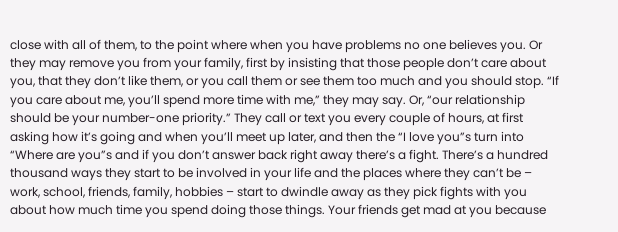close with all of them, to the point where when you have problems no one believes you. Or they may remove you from your family, first by insisting that those people don’t care about you, that they don’t like them, or you call them or see them too much and you should stop. “If you care about me, you’ll spend more time with me,” they may say. Or, “our relationship should be your number-one priority.” They call or text you every couple of hours, at first asking how it’s going and when you’ll meet up later, and then the “I love you”s turn into “Where are you”s and if you don’t answer back right away there’s a fight. There’s a hundred thousand ways they start to be involved in your life and the places where they can’t be – work, school, friends, family, hobbies – start to dwindle away as they pick fights with you about how much time you spend doing those things. Your friends get mad at you because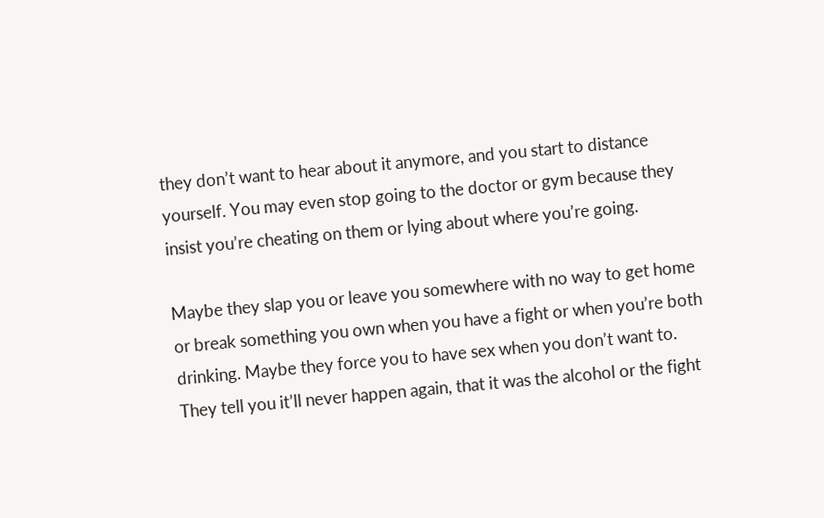they don’t want to hear about it anymore, and you start to distance yourself. You may even stop going to the doctor or gym because they insist you’re cheating on them or lying about where you’re going.

Maybe they slap you or leave you somewhere with no way to get home or break something you own when you have a fight or when you’re both drinking. Maybe they force you to have sex when you don’t want to. They tell you it’ll never happen again, that it was the alcohol or the fight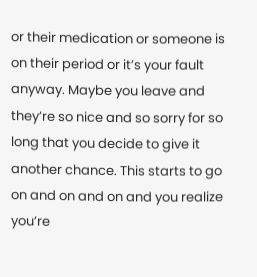or their medication or someone is on their period or it’s your fault anyway. Maybe you leave and they’re so nice and so sorry for so long that you decide to give it another chance. This starts to go on and on and on and you realize you’re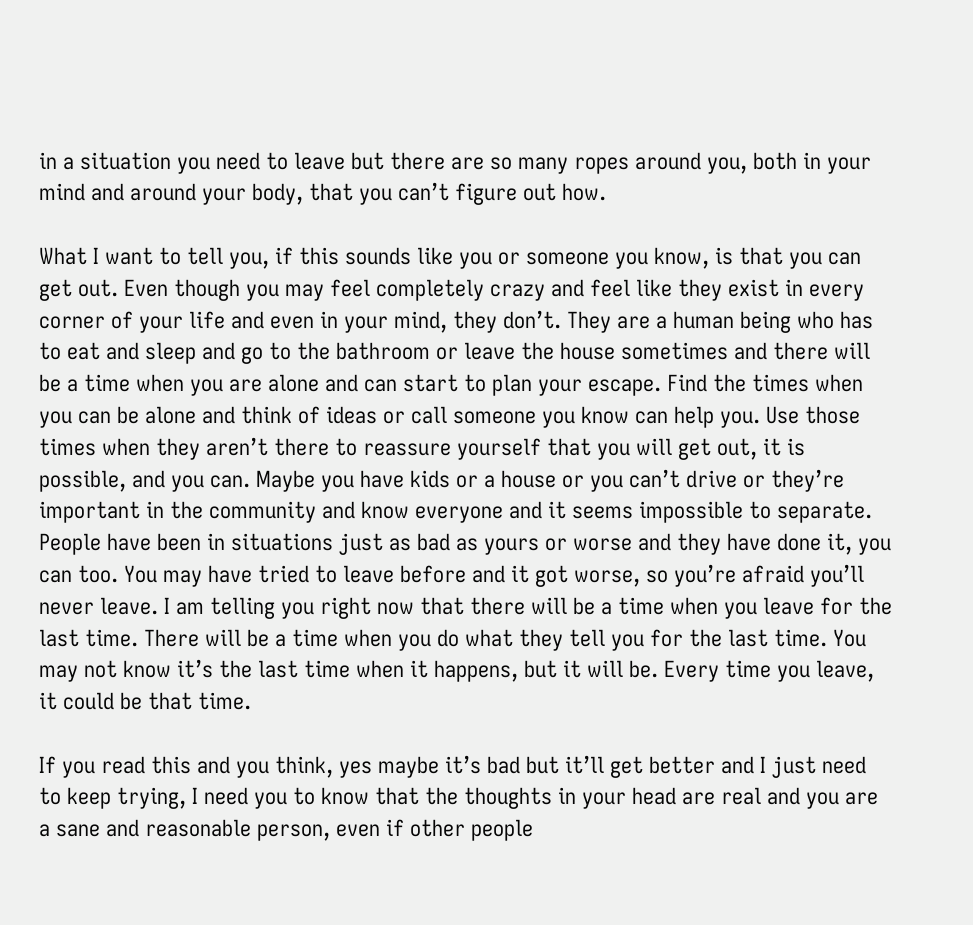in a situation you need to leave but there are so many ropes around you, both in your mind and around your body, that you can’t figure out how.

What I want to tell you, if this sounds like you or someone you know, is that you can get out. Even though you may feel completely crazy and feel like they exist in every corner of your life and even in your mind, they don’t. They are a human being who has to eat and sleep and go to the bathroom or leave the house sometimes and there will be a time when you are alone and can start to plan your escape. Find the times when you can be alone and think of ideas or call someone you know can help you. Use those times when they aren’t there to reassure yourself that you will get out, it is possible, and you can. Maybe you have kids or a house or you can’t drive or they’re important in the community and know everyone and it seems impossible to separate. People have been in situations just as bad as yours or worse and they have done it, you can too. You may have tried to leave before and it got worse, so you’re afraid you’ll never leave. I am telling you right now that there will be a time when you leave for the last time. There will be a time when you do what they tell you for the last time. You may not know it’s the last time when it happens, but it will be. Every time you leave, it could be that time.

If you read this and you think, yes maybe it’s bad but it’ll get better and I just need to keep trying, I need you to know that the thoughts in your head are real and you are a sane and reasonable person, even if other people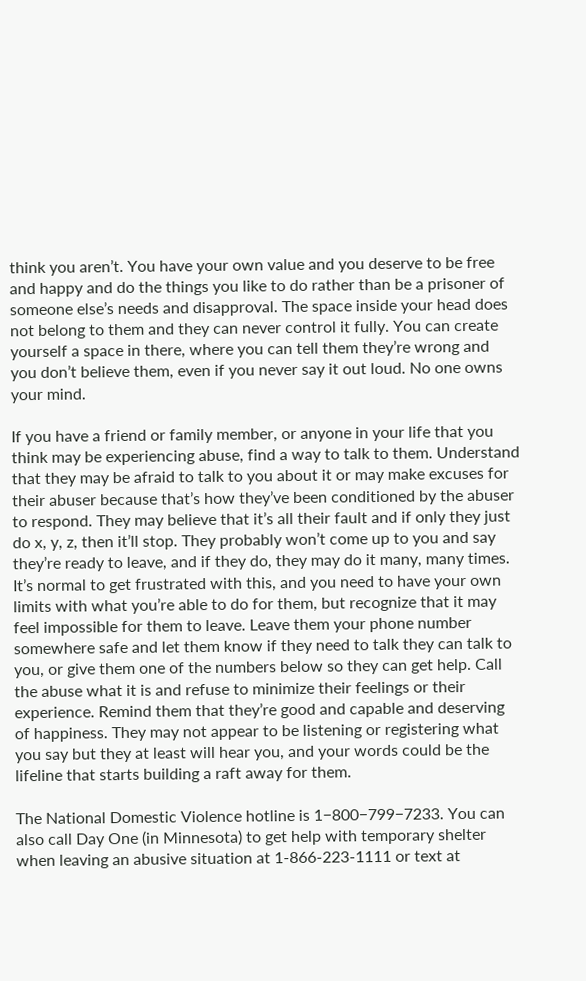think you aren’t. You have your own value and you deserve to be free and happy and do the things you like to do rather than be a prisoner of someone else’s needs and disapproval. The space inside your head does not belong to them and they can never control it fully. You can create yourself a space in there, where you can tell them they’re wrong and you don’t believe them, even if you never say it out loud. No one owns your mind.

If you have a friend or family member, or anyone in your life that you think may be experiencing abuse, find a way to talk to them. Understand that they may be afraid to talk to you about it or may make excuses for their abuser because that’s how they’ve been conditioned by the abuser to respond. They may believe that it’s all their fault and if only they just do x, y, z, then it’ll stop. They probably won’t come up to you and say they’re ready to leave, and if they do, they may do it many, many times. It’s normal to get frustrated with this, and you need to have your own limits with what you’re able to do for them, but recognize that it may feel impossible for them to leave. Leave them your phone number somewhere safe and let them know if they need to talk they can talk to you, or give them one of the numbers below so they can get help. Call the abuse what it is and refuse to minimize their feelings or their experience. Remind them that they’re good and capable and deserving of happiness. They may not appear to be listening or registering what you say but they at least will hear you, and your words could be the lifeline that starts building a raft away for them.

The National Domestic Violence hotline is 1−800−799−7233. You can also call Day One (in Minnesota) to get help with temporary shelter when leaving an abusive situation at 1-866-223-1111 or text at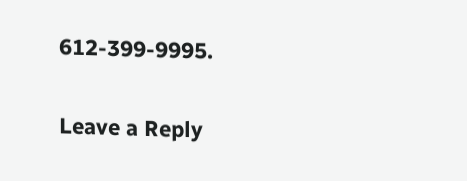612-399-9995.

Leave a Reply